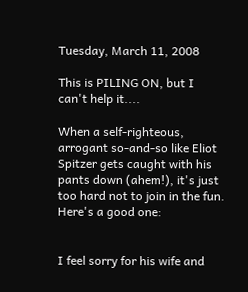Tuesday, March 11, 2008

This is PILING ON, but I can't help it....

When a self-righteous, arrogant so-and-so like Eliot Spitzer gets caught with his pants down (ahem!), it's just too hard not to join in the fun. Here's a good one:


I feel sorry for his wife and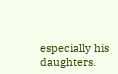especially his daughters.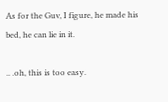As for the Guv, I figure, he made his bed, he can lie in it.

.. .oh, this is too easy.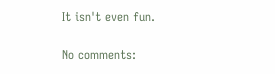It isn't even fun.

No comments: